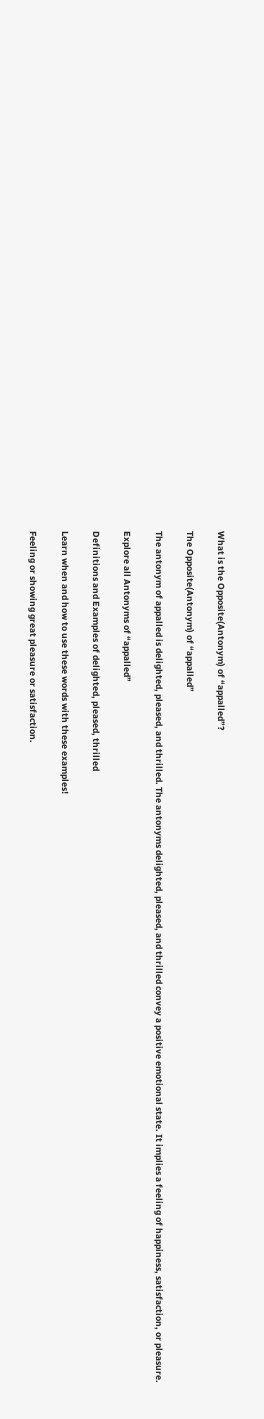What is the Opposite(Antonym) of “appalled”?

The Opposite(Antonym) of “appalled”

The antonym of appalled is delighted, pleased, and thrilled. The antonyms delighted, pleased, and thrilled convey a positive emotional state. It implies a feeling of happiness, satisfaction, or pleasure.

Explore all Antonyms of “appalled”

Definitions and Examples of delighted, pleased, thrilled

Learn when and how to use these words with these examples!

Feeling or showing great pleasure or satisfaction.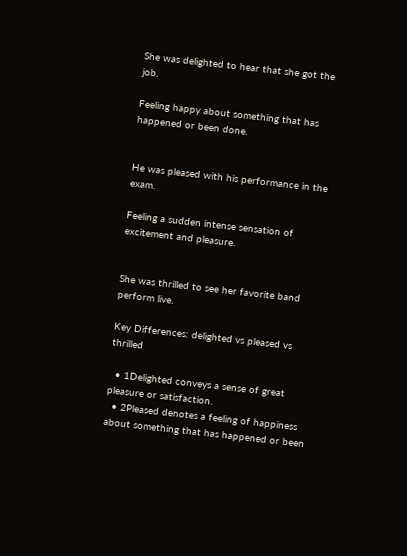She was delighted to hear that she got the job.

Feeling happy about something that has happened or been done.


He was pleased with his performance in the exam.

Feeling a sudden intense sensation of excitement and pleasure.


She was thrilled to see her favorite band perform live.

Key Differences: delighted vs pleased vs thrilled

  • 1Delighted conveys a sense of great pleasure or satisfaction.
  • 2Pleased denotes a feeling of happiness about something that has happened or been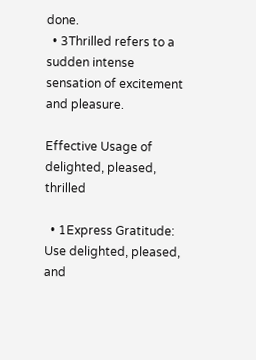done.
  • 3Thrilled refers to a sudden intense sensation of excitement and pleasure.

Effective Usage of delighted, pleased, thrilled

  • 1Express Gratitude: Use delighted, pleased, and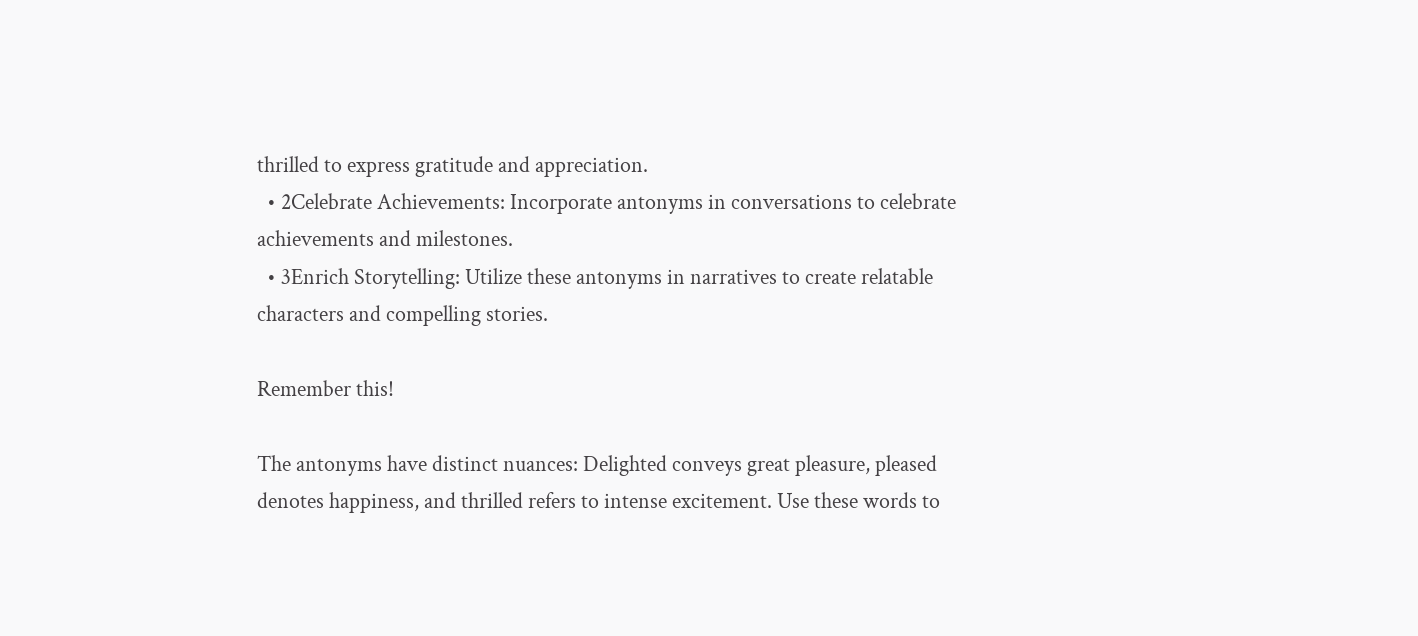thrilled to express gratitude and appreciation.
  • 2Celebrate Achievements: Incorporate antonyms in conversations to celebrate achievements and milestones.
  • 3Enrich Storytelling: Utilize these antonyms in narratives to create relatable characters and compelling stories.

Remember this!

The antonyms have distinct nuances: Delighted conveys great pleasure, pleased denotes happiness, and thrilled refers to intense excitement. Use these words to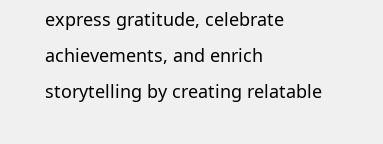express gratitude, celebrate achievements, and enrich storytelling by creating relatable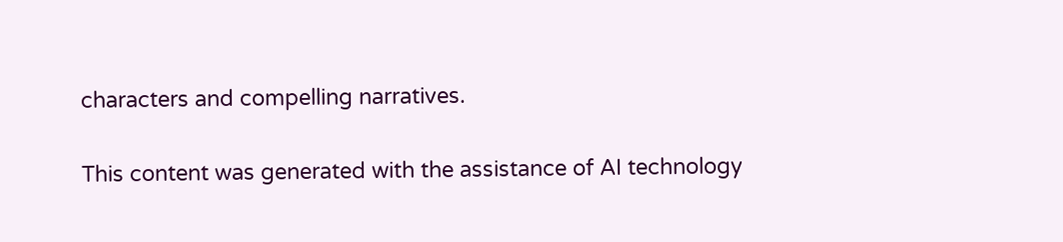characters and compelling narratives.

This content was generated with the assistance of AI technology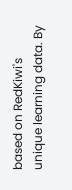based on RedKiwi's unique learning data. By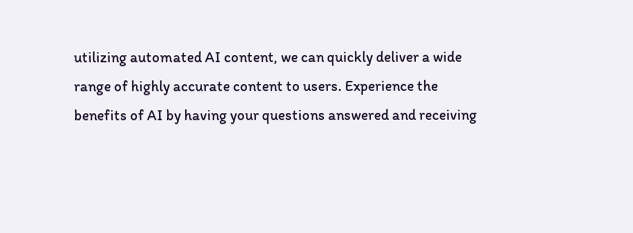utilizing automated AI content, we can quickly deliver a wide range of highly accurate content to users. Experience the benefits of AI by having your questions answered and receiving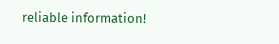reliable information!